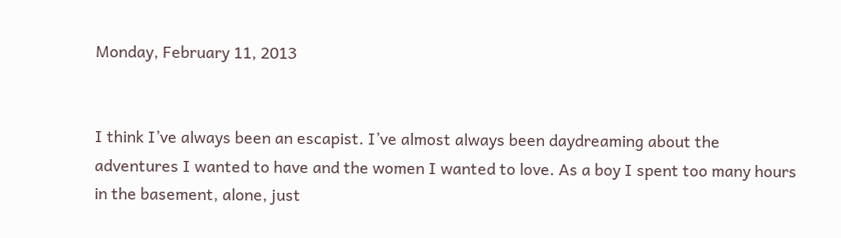Monday, February 11, 2013


I think I’ve always been an escapist. I’ve almost always been daydreaming about the adventures I wanted to have and the women I wanted to love. As a boy I spent too many hours in the basement, alone, just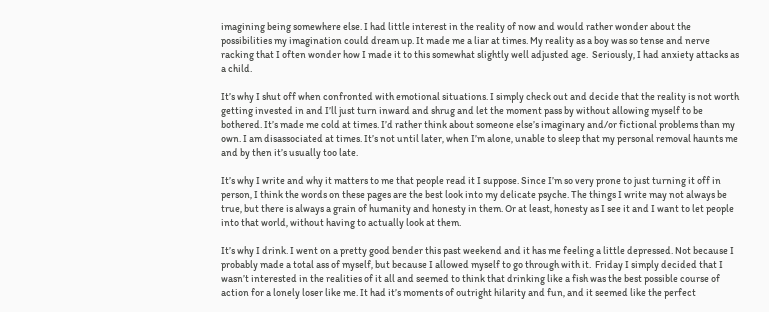imagining being somewhere else. I had little interest in the reality of now and would rather wonder about the possibilities my imagination could dream up. It made me a liar at times. My reality as a boy was so tense and nerve racking that I often wonder how I made it to this somewhat slightly well adjusted age.  Seriously, I had anxiety attacks as a child.

It’s why I shut off when confronted with emotional situations. I simply check out and decide that the reality is not worth getting invested in and I’ll just turn inward and shrug and let the moment pass by without allowing myself to be bothered. It’s made me cold at times. I’d rather think about someone else’s imaginary and/or fictional problems than my own. I am disassociated at times. It’s not until later, when I’m alone, unable to sleep that my personal removal haunts me and by then it’s usually too late.

It’s why I write and why it matters to me that people read it I suppose. Since I’m so very prone to just turning it off in person, I think the words on these pages are the best look into my delicate psyche. The things I write may not always be true, but there is always a grain of humanity and honesty in them. Or at least, honesty as I see it and I want to let people into that world, without having to actually look at them.

It’s why I drink. I went on a pretty good bender this past weekend and it has me feeling a little depressed. Not because I probably made a total ass of myself, but because I allowed myself to go through with it.  Friday I simply decided that I wasn’t interested in the realities of it all and seemed to think that drinking like a fish was the best possible course of action for a lonely loser like me. It had it’s moments of outright hilarity and fun, and it seemed like the perfect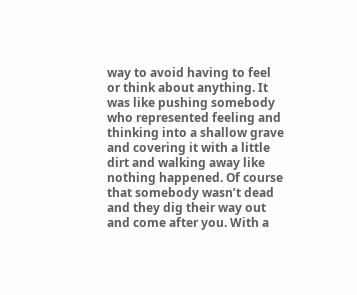way to avoid having to feel or think about anything. It was like pushing somebody who represented feeling and thinking into a shallow grave and covering it with a little dirt and walking away like nothing happened. Of course that somebody wasn’t dead and they dig their way out and come after you. With a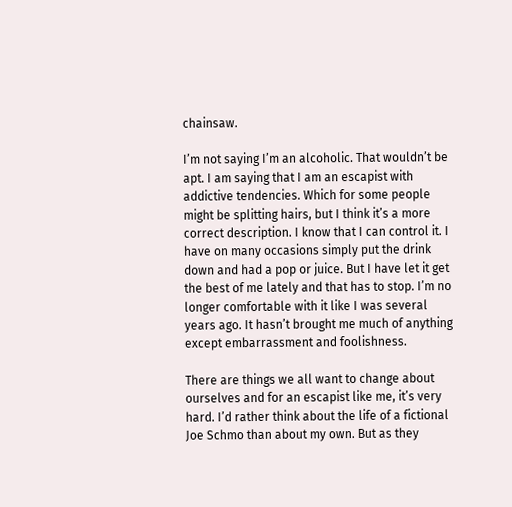chainsaw.

I’m not saying I’m an alcoholic. That wouldn’t be apt. I am saying that I am an escapist with addictive tendencies. Which for some people might be splitting hairs, but I think it’s a more correct description. I know that I can control it. I have on many occasions simply put the drink down and had a pop or juice. But I have let it get the best of me lately and that has to stop. I’m no longer comfortable with it like I was several years ago. It hasn’t brought me much of anything except embarrassment and foolishness.

There are things we all want to change about ourselves and for an escapist like me, it’s very hard. I’d rather think about the life of a fictional Joe Schmo than about my own. But as they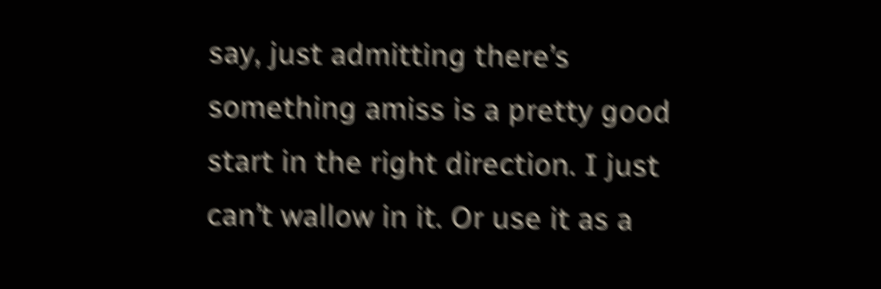say, just admitting there’s something amiss is a pretty good start in the right direction. I just can’t wallow in it. Or use it as a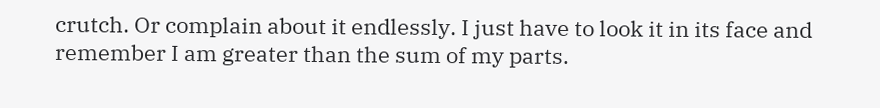crutch. Or complain about it endlessly. I just have to look it in its face and remember I am greater than the sum of my parts.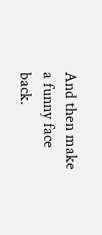And then make a funny face back.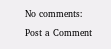No comments:

Post a Comment